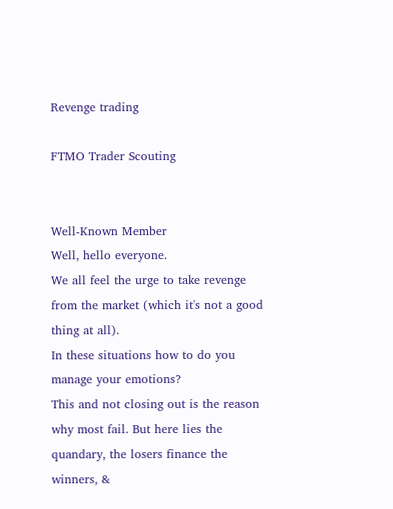Revenge trading

FTMO Trader Scouting


Well-Known Member
Well, hello everyone.
We all feel the urge to take revenge from the market (which it's not a good thing at all).
In these situations how to do you manage your emotions?
This and not closing out is the reason why most fail. But here lies the quandary, the losers finance the winners, &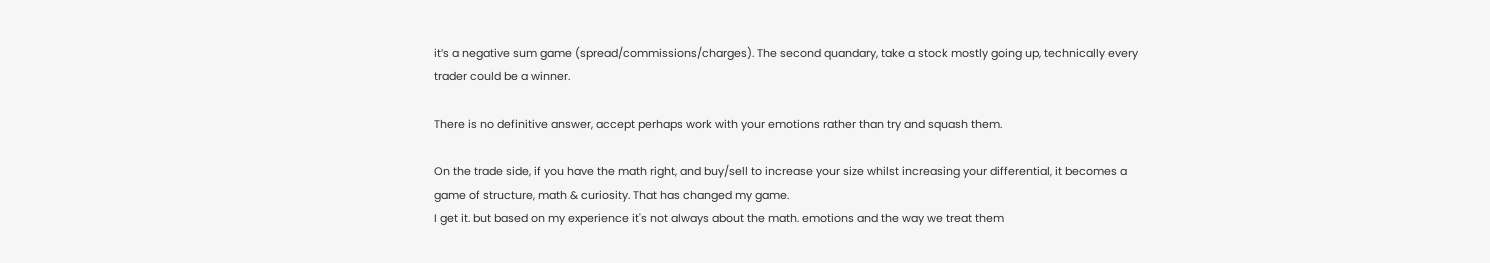it’s a negative sum game (spread/commissions/charges). The second quandary, take a stock mostly going up, technically every trader could be a winner.

There is no definitive answer, accept perhaps work with your emotions rather than try and squash them.

On the trade side, if you have the math right, and buy/sell to increase your size whilst increasing your differential, it becomes a game of structure, math & curiosity. That has changed my game.
I get it. but based on my experience it's not always about the math. emotions and the way we treat them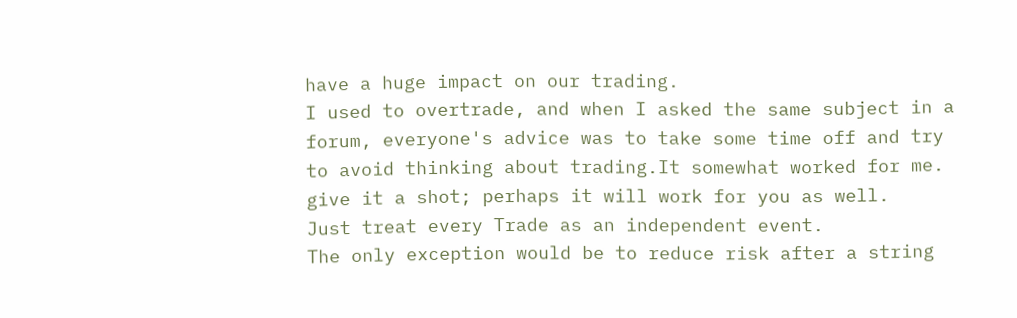have a huge impact on our trading.
I used to overtrade, and when I asked the same subject in a forum, everyone's advice was to take some time off and try to avoid thinking about trading.It somewhat worked for me. give it a shot; perhaps it will work for you as well.
Just treat every Trade as an independent event.
The only exception would be to reduce risk after a string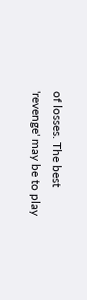of losses. The best 'revenge' may be to play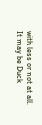with less or not at all.
It may be Duck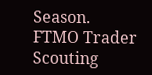Season.
FTMO Trader Scouting